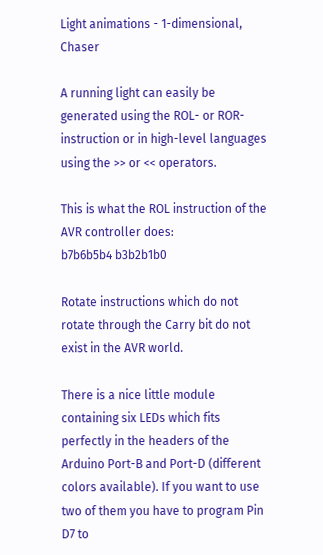Light animations - 1-dimensional, Chaser

A running light can easily be generated using the ROL- or ROR-instruction or in high-level languages using the >> or << operators.

This is what the ROL instruction of the AVR controller does:
b7b6b5b4 b3b2b1b0

Rotate instructions which do not rotate through the Carry bit do not exist in the AVR world.

There is a nice little module containing six LEDs which fits perfectly in the headers of the Arduino Port-B and Port-D (different colors available). If you want to use two of them you have to program Pin D7 to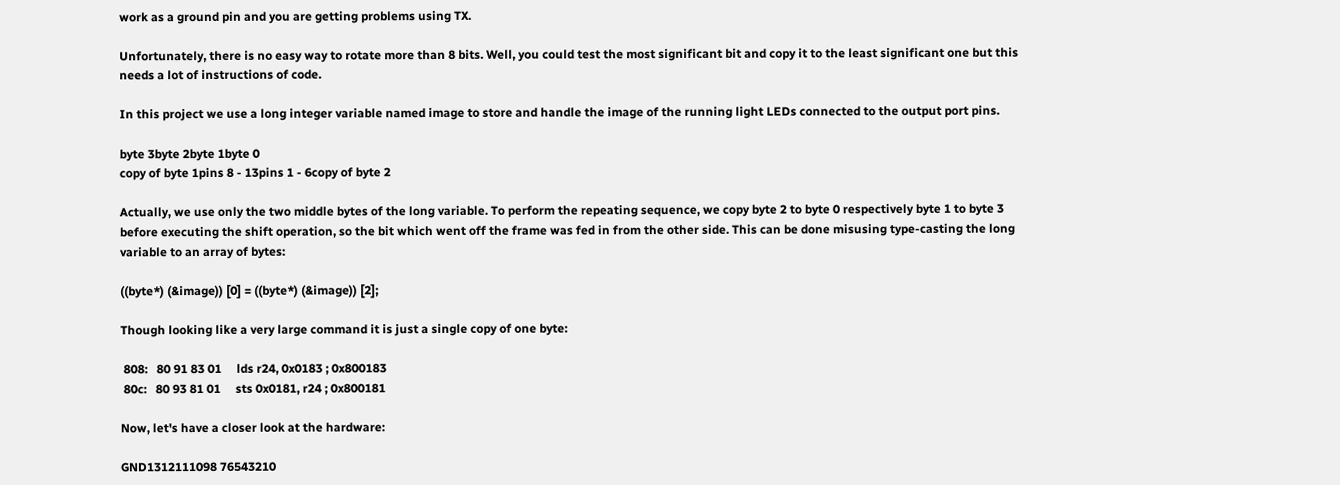work as a ground pin and you are getting problems using TX.

Unfortunately, there is no easy way to rotate more than 8 bits. Well, you could test the most significant bit and copy it to the least significant one but this needs a lot of instructions of code.

In this project we use a long integer variable named image to store and handle the image of the running light LEDs connected to the output port pins.

byte 3byte 2byte 1byte 0
copy of byte 1pins 8 - 13pins 1 - 6copy of byte 2

Actually, we use only the two middle bytes of the long variable. To perform the repeating sequence, we copy byte 2 to byte 0 respectively byte 1 to byte 3 before executing the shift operation, so the bit which went off the frame was fed in from the other side. This can be done misusing type-casting the long variable to an array of bytes:

((byte*) (&image)) [0] = ((byte*) (&image)) [2];

Though looking like a very large command it is just a single copy of one byte:

 808:   80 91 83 01     lds r24, 0x0183 ; 0x800183
 80c:   80 93 81 01     sts 0x0181, r24 ; 0x800181

Now, let's have a closer look at the hardware:

GND1312111098 76543210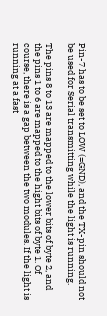Pin-7 has to be set to LOW (=GND), and the TX-pin should not be used for Serial transmitting while the light is running.

The pins 8 to 13 are mapped to the lower bits of byte 2, and the pins 1 to 6 are mapped to the hight bits of byte 1. Of course, there is a gap between the two modules. If the light is running at a fast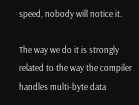speed, nobody will notice it.

The way we do it is strongly related to the way the compiler handles multi-byte data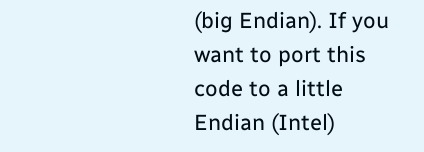(big Endian). If you want to port this code to a little Endian (Intel)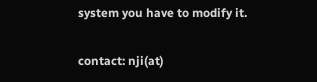system you have to modify it.

contact: nji(at)